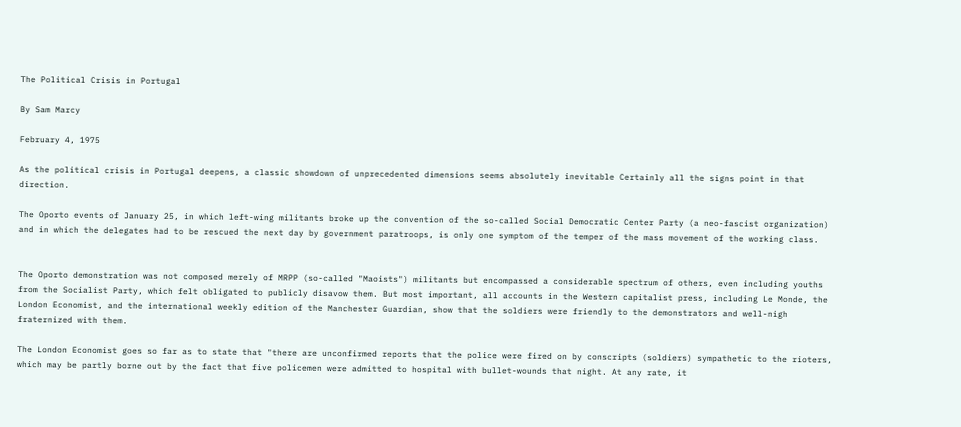The Political Crisis in Portugal

By Sam Marcy

February 4, 1975

As the political crisis in Portugal deepens, a classic showdown of unprecedented dimensions seems absolutely inevitable Certainly all the signs point in that direction.

The Oporto events of January 25, in which left-wing militants broke up the convention of the so-called Social Democratic Center Party (a neo-fascist organization) and in which the delegates had to be rescued the next day by government paratroops, is only one symptom of the temper of the mass movement of the working class.


The Oporto demonstration was not composed merely of MRPP (so-called "Maoists") militants but encompassed a considerable spectrum of others, even including youths from the Socialist Party, which felt obligated to publicly disavow them. But most important, all accounts in the Western capitalist press, including Le Monde, the London Economist, and the international weekly edition of the Manchester Guardian, show that the soldiers were friendly to the demonstrators and well-nigh fraternized with them.

The London Economist goes so far as to state that "there are unconfirmed reports that the police were fired on by conscripts (soldiers) sympathetic to the rioters, which may be partly borne out by the fact that five policemen were admitted to hospital with bullet-wounds that night. At any rate, it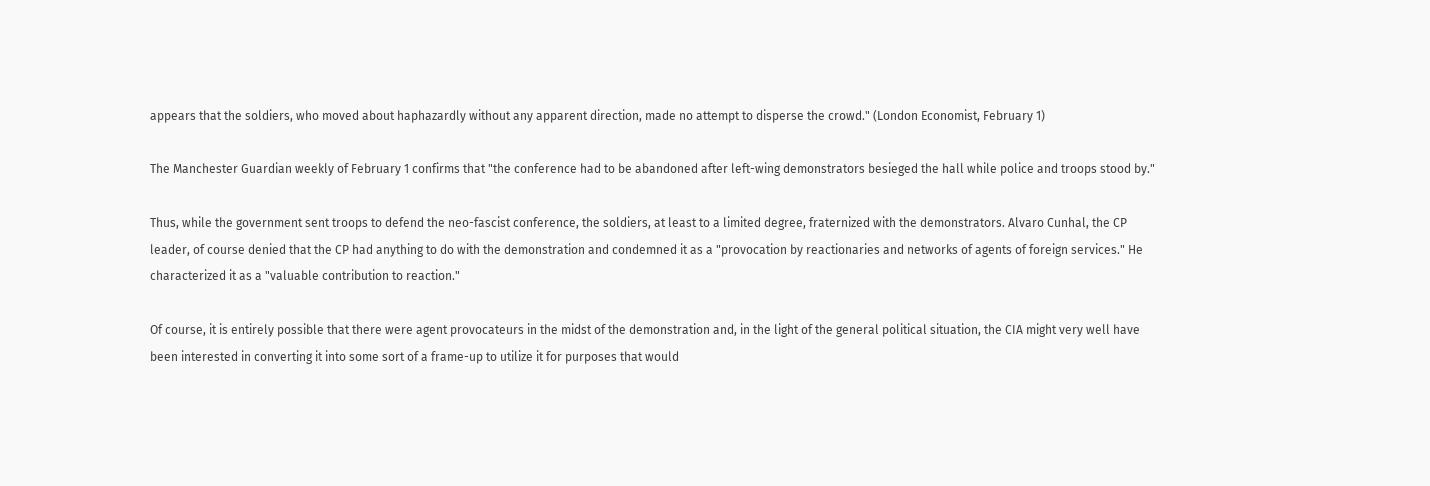appears that the soldiers, who moved about haphazardly without any apparent direction, made no attempt to disperse the crowd." (London Economist, February 1)

The Manchester Guardian weekly of February 1 confirms that "the conference had to be abandoned after left-wing demonstrators besieged the hall while police and troops stood by."

Thus, while the government sent troops to defend the neo-fascist conference, the soldiers, at least to a limited degree, fraternized with the demonstrators. Alvaro Cunhal, the CP leader, of course denied that the CP had anything to do with the demonstration and condemned it as a "provocation by reactionaries and networks of agents of foreign services." He characterized it as a "valuable contribution to reaction."

Of course, it is entirely possible that there were agent provocateurs in the midst of the demonstration and, in the light of the general political situation, the CIA might very well have been interested in converting it into some sort of a frame-up to utilize it for purposes that would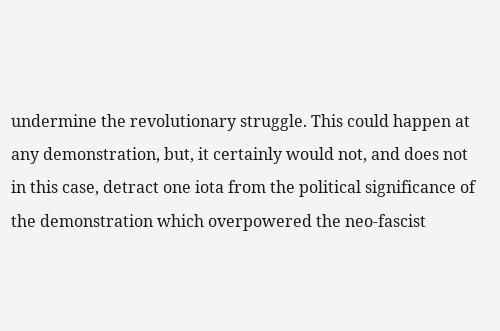undermine the revolutionary struggle. This could happen at any demonstration, but, it certainly would not, and does not in this case, detract one iota from the political significance of the demonstration which overpowered the neo-fascist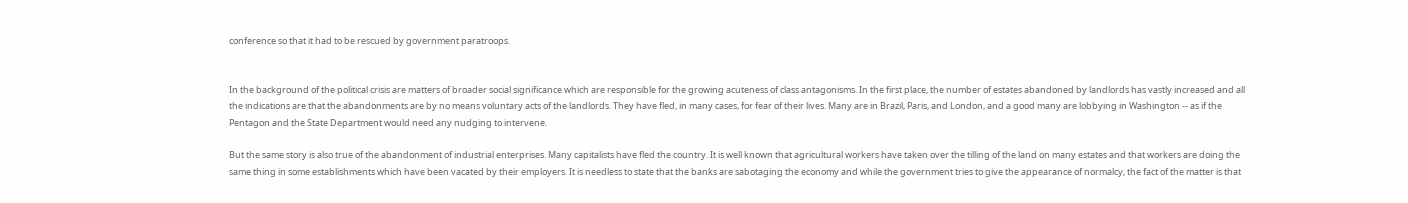conference so that it had to be rescued by government paratroops.


In the background of the political crisis are matters of broader social significance which are responsible for the growing acuteness of class antagonisms. In the first place, the number of estates abandoned by landlords has vastly increased and all the indications are that the abandonments are by no means voluntary acts of the landlords. They have fled, in many cases, for fear of their lives. Many are in Brazil, Paris, and London, and a good many are lobbying in Washington -- as if the Pentagon and the State Department would need any nudging to intervene.

But the same story is also true of the abandonment of industrial enterprises. Many capitalists have fled the country. It is well known that agricultural workers have taken over the tilling of the land on many estates and that workers are doing the same thing in some establishments which have been vacated by their employers. It is needless to state that the banks are sabotaging the economy and while the government tries to give the appearance of normalcy, the fact of the matter is that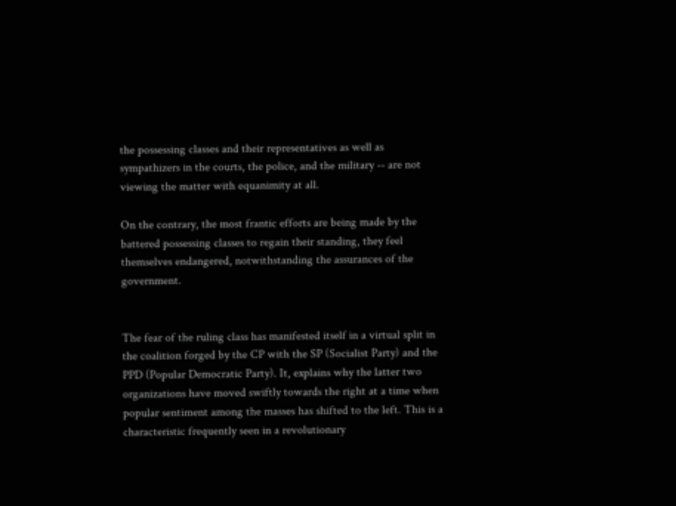the possessing classes and their representatives as well as sympathizers in the courts, the police, and the military -- are not viewing the matter with equanimity at all.

On the contrary, the most frantic efforts are being made by the battered possessing classes to regain their standing, they feel themselves endangered, notwithstanding the assurances of the government.


The fear of the ruling class has manifested itself in a virtual split in the coalition forged by the CP with the SP (Socialist Party) and the PPD (Popular Democratic Party). It, explains why the latter two organizations have moved swiftly towards the right at a time when popular sentiment among the masses has shifted to the left. This is a characteristic frequently seen in a revolutionary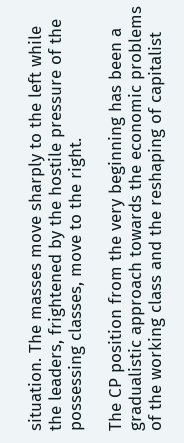situation. The masses move sharply to the left while the leaders, frightened by the hostile pressure of the possessing classes, move to the right.

The CP position from the very beginning has been a gradualistic approach towards the economic problems of the working class and the reshaping of capitalist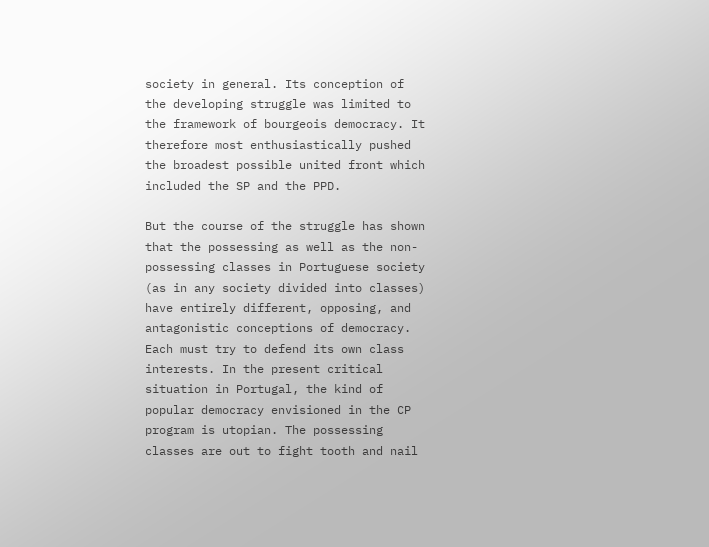society in general. Its conception of the developing struggle was limited to the framework of bourgeois democracy. It therefore most enthusiastically pushed the broadest possible united front which included the SP and the PPD.

But the course of the struggle has shown that the possessing as well as the non-possessing classes in Portuguese society (as in any society divided into classes) have entirely different, opposing, and antagonistic conceptions of democracy. Each must try to defend its own class interests. In the present critical situation in Portugal, the kind of popular democracy envisioned in the CP program is utopian. The possessing classes are out to fight tooth and nail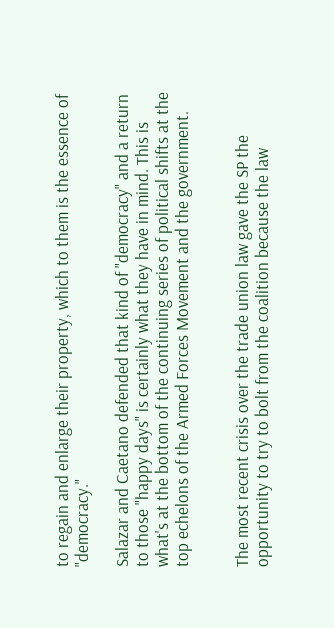to regain and enlarge their property, which to them is the essence of "democracy."

Salazar and Caetano defended that kind of "democracy" and a return to those "happy days" is certainly what they have in mind. This is what's at the bottom of the continuing series of political shifts at the top echelons of the Armed Forces Movement and the government.


The most recent crisis over the trade union law gave the SP the opportunity to try to bolt from the coalition because the law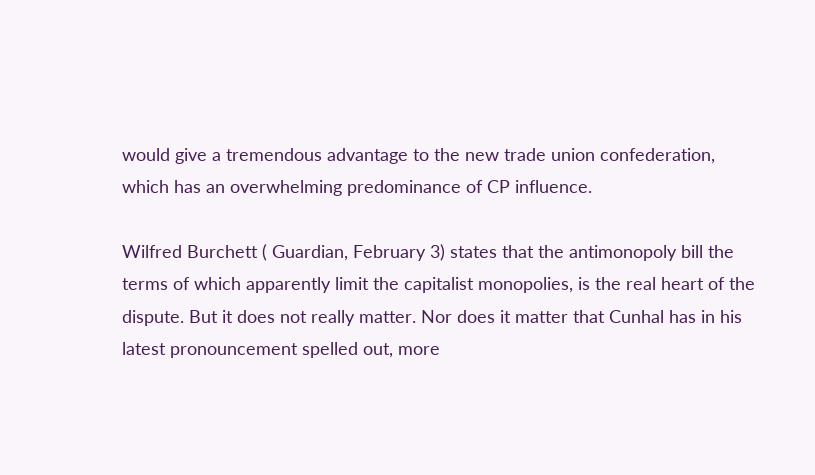would give a tremendous advantage to the new trade union confederation, which has an overwhelming predominance of CP influence.

Wilfred Burchett ( Guardian, February 3) states that the antimonopoly bill the terms of which apparently limit the capitalist monopolies, is the real heart of the dispute. But it does not really matter. Nor does it matter that Cunhal has in his latest pronouncement spelled out, more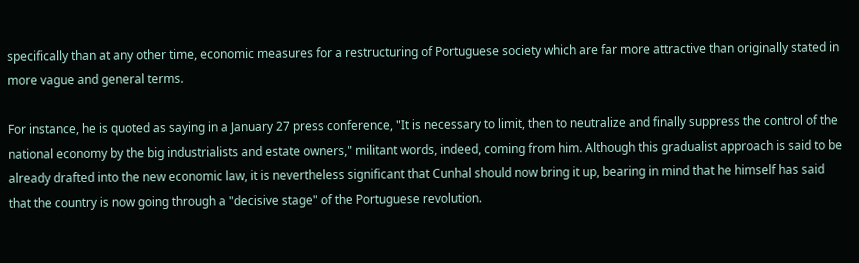specifically than at any other time, economic measures for a restructuring of Portuguese society which are far more attractive than originally stated in more vague and general terms.

For instance, he is quoted as saying in a January 27 press conference, "It is necessary to limit, then to neutralize and finally suppress the control of the national economy by the big industrialists and estate owners," militant words, indeed, coming from him. Although this gradualist approach is said to be already drafted into the new economic law, it is nevertheless significant that Cunhal should now bring it up, bearing in mind that he himself has said that the country is now going through a "decisive stage" of the Portuguese revolution.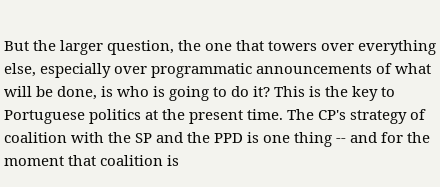But the larger question, the one that towers over everything else, especially over programmatic announcements of what will be done, is who is going to do it? This is the key to Portuguese politics at the present time. The CP's strategy of coalition with the SP and the PPD is one thing -- and for the moment that coalition is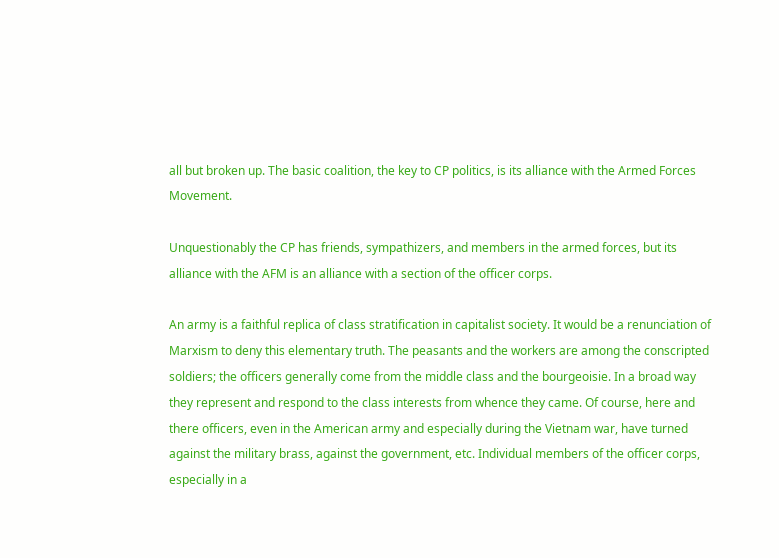all but broken up. The basic coalition, the key to CP politics, is its alliance with the Armed Forces Movement.

Unquestionably the CP has friends, sympathizers, and members in the armed forces, but its alliance with the AFM is an alliance with a section of the officer corps.

An army is a faithful replica of class stratification in capitalist society. It would be a renunciation of Marxism to deny this elementary truth. The peasants and the workers are among the conscripted soldiers; the officers generally come from the middle class and the bourgeoisie. In a broad way they represent and respond to the class interests from whence they came. Of course, here and there officers, even in the American army and especially during the Vietnam war, have turned against the military brass, against the government, etc. Individual members of the officer corps, especially in a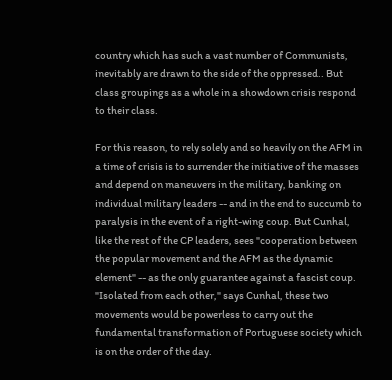country which has such a vast number of Communists, inevitably are drawn to the side of the oppressed.. But class groupings as a whole in a showdown crisis respond to their class.

For this reason, to rely solely and so heavily on the AFM in a time of crisis is to surrender the initiative of the masses and depend on maneuvers in the military, banking on individual military leaders -- and in the end to succumb to paralysis in the event of a right-wing coup. But Cunhal, like the rest of the CP leaders, sees "cooperation between the popular movement and the AFM as the dynamic element" -- as the only guarantee against a fascist coup. "Isolated from each other," says Cunhal, these two movements would be powerless to carry out the fundamental transformation of Portuguese society which is on the order of the day.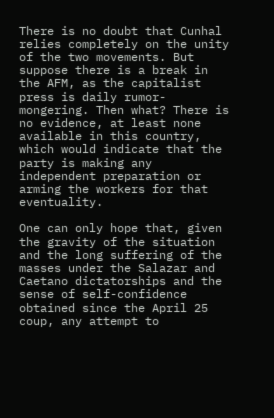There is no doubt that Cunhal relies completely on the unity of the two movements. But suppose there is a break in the AFM, as the capitalist press is daily rumor-mongering. Then what? There is no evidence, at least none available in this country, which would indicate that the party is making any independent preparation or arming the workers for that eventuality.

One can only hope that, given the gravity of the situation and the long suffering of the masses under the Salazar and Caetano dictatorships and the sense of self-confidence obtained since the April 25 coup, any attempt to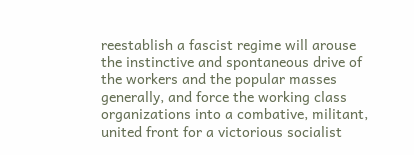reestablish a fascist regime will arouse the instinctive and spontaneous drive of the workers and the popular masses generally, and force the working class organizations into a combative, militant, united front for a victorious socialist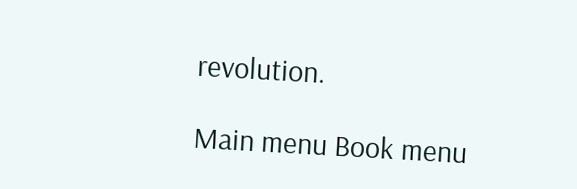revolution.

Main menu Book menu